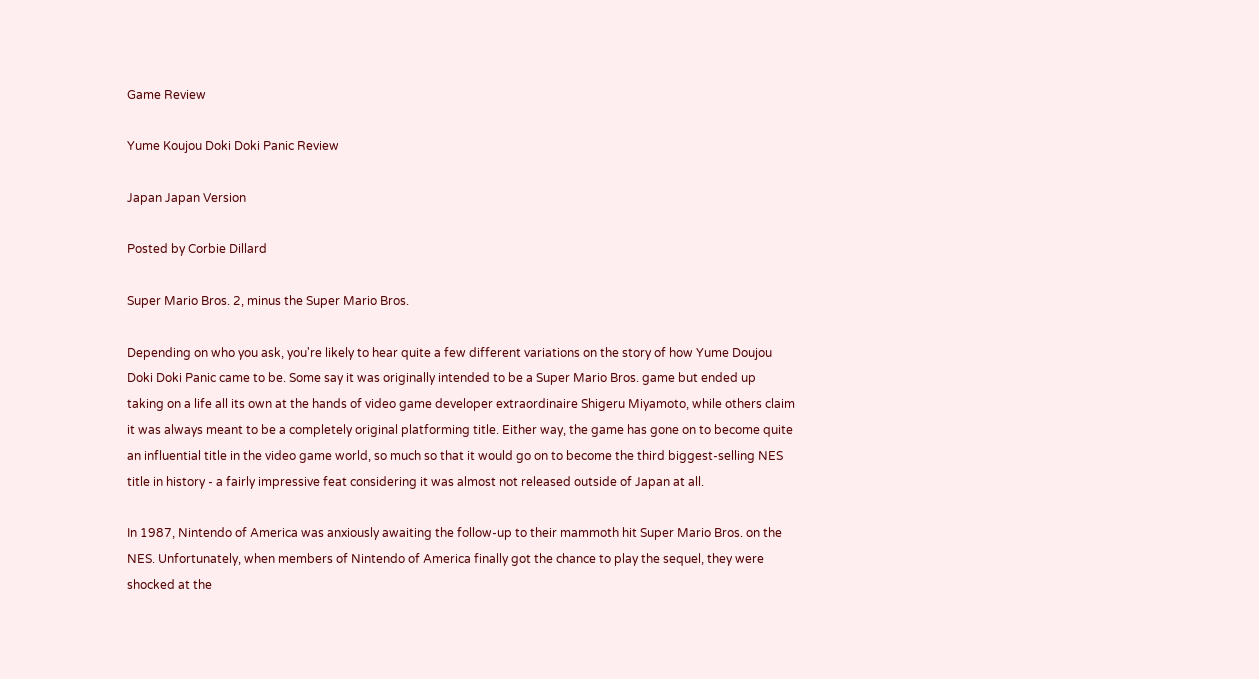Game Review

Yume Koujou Doki Doki Panic Review

Japan Japan Version

Posted by Corbie Dillard

Super Mario Bros. 2, minus the Super Mario Bros.

Depending on who you ask, you're likely to hear quite a few different variations on the story of how Yume Doujou Doki Doki Panic came to be. Some say it was originally intended to be a Super Mario Bros. game but ended up taking on a life all its own at the hands of video game developer extraordinaire Shigeru Miyamoto, while others claim it was always meant to be a completely original platforming title. Either way, the game has gone on to become quite an influential title in the video game world, so much so that it would go on to become the third biggest-selling NES title in history - a fairly impressive feat considering it was almost not released outside of Japan at all.

In 1987, Nintendo of America was anxiously awaiting the follow-up to their mammoth hit Super Mario Bros. on the NES. Unfortunately, when members of Nintendo of America finally got the chance to play the sequel, they were shocked at the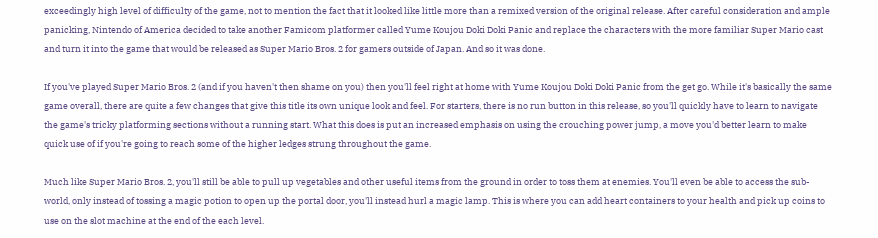exceedingly high level of difficulty of the game, not to mention the fact that it looked like little more than a remixed version of the original release. After careful consideration and ample panicking, Nintendo of America decided to take another Famicom platformer called Yume Koujou Doki Doki Panic and replace the characters with the more familiar Super Mario cast and turn it into the game that would be released as Super Mario Bros. 2 for gamers outside of Japan. And so it was done.

If you've played Super Mario Bros. 2 (and if you haven't then shame on you) then you'll feel right at home with Yume Koujou Doki Doki Panic from the get go. While it's basically the same game overall, there are quite a few changes that give this title its own unique look and feel. For starters, there is no run button in this release, so you'll quickly have to learn to navigate the game's tricky platforming sections without a running start. What this does is put an increased emphasis on using the crouching power jump, a move you'd better learn to make quick use of if you're going to reach some of the higher ledges strung throughout the game.

Much like Super Mario Bros. 2, you'll still be able to pull up vegetables and other useful items from the ground in order to toss them at enemies. You'll even be able to access the sub-world, only instead of tossing a magic potion to open up the portal door, you'll instead hurl a magic lamp. This is where you can add heart containers to your health and pick up coins to use on the slot machine at the end of the each level.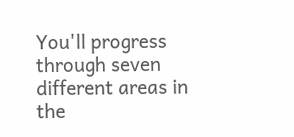You'll progress through seven different areas in the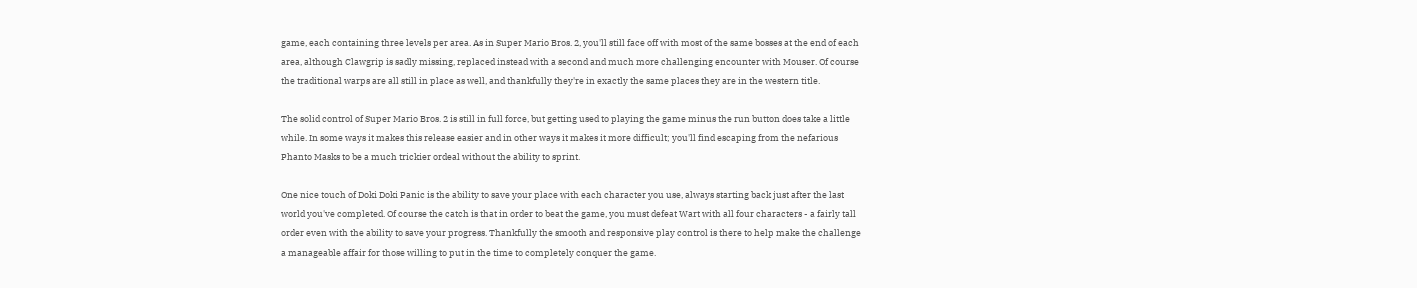game, each containing three levels per area. As in Super Mario Bros. 2, you'll still face off with most of the same bosses at the end of each area, although Clawgrip is sadly missing, replaced instead with a second and much more challenging encounter with Mouser. Of course the traditional warps are all still in place as well, and thankfully they're in exactly the same places they are in the western title.

The solid control of Super Mario Bros. 2 is still in full force, but getting used to playing the game minus the run button does take a little while. In some ways it makes this release easier and in other ways it makes it more difficult; you'll find escaping from the nefarious Phanto Masks to be a much trickier ordeal without the ability to sprint.

One nice touch of Doki Doki Panic is the ability to save your place with each character you use, always starting back just after the last world you've completed. Of course the catch is that in order to beat the game, you must defeat Wart with all four characters - a fairly tall order even with the ability to save your progress. Thankfully the smooth and responsive play control is there to help make the challenge a manageable affair for those willing to put in the time to completely conquer the game.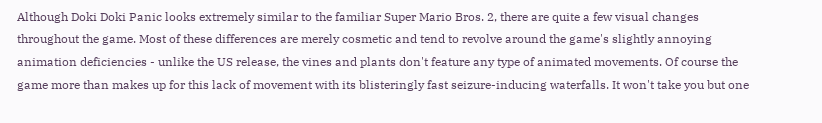Although Doki Doki Panic looks extremely similar to the familiar Super Mario Bros. 2, there are quite a few visual changes throughout the game. Most of these differences are merely cosmetic and tend to revolve around the game's slightly annoying animation deficiencies - unlike the US release, the vines and plants don't feature any type of animated movements. Of course the game more than makes up for this lack of movement with its blisteringly fast seizure-inducing waterfalls. It won't take you but one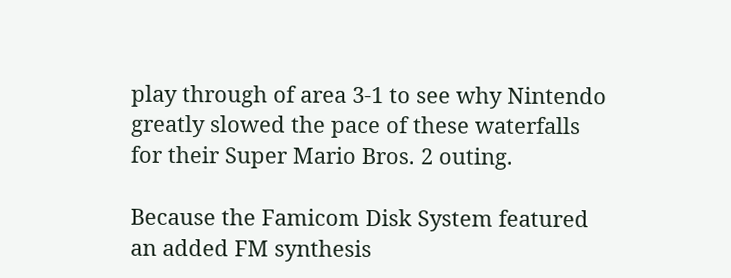play through of area 3-1 to see why Nintendo greatly slowed the pace of these waterfalls for their Super Mario Bros. 2 outing.

Because the Famicom Disk System featured an added FM synthesis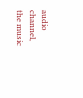audio channel, the music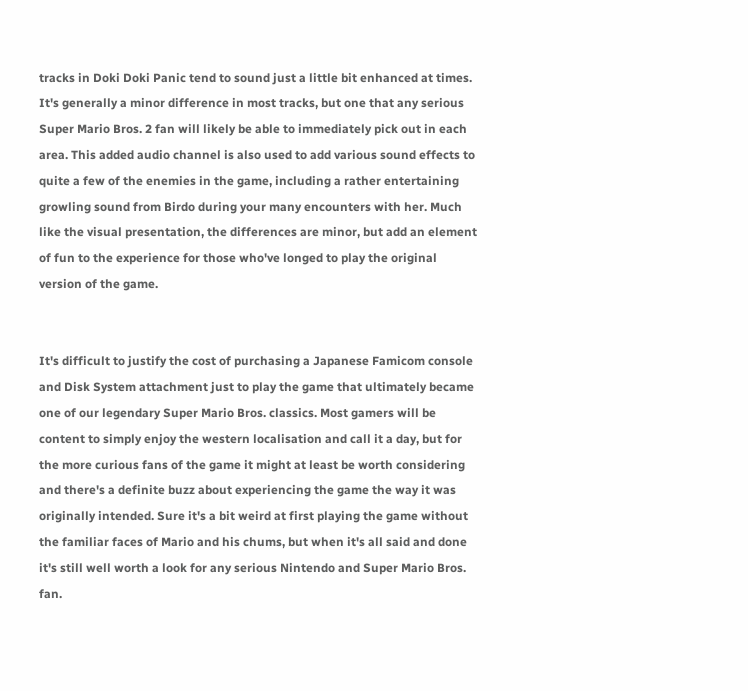tracks in Doki Doki Panic tend to sound just a little bit enhanced at times. It's generally a minor difference in most tracks, but one that any serious Super Mario Bros. 2 fan will likely be able to immediately pick out in each area. This added audio channel is also used to add various sound effects to quite a few of the enemies in the game, including a rather entertaining growling sound from Birdo during your many encounters with her. Much like the visual presentation, the differences are minor, but add an element of fun to the experience for those who've longed to play the original version of the game.


It's difficult to justify the cost of purchasing a Japanese Famicom console and Disk System attachment just to play the game that ultimately became one of our legendary Super Mario Bros. classics. Most gamers will be content to simply enjoy the western localisation and call it a day, but for the more curious fans of the game it might at least be worth considering and there's a definite buzz about experiencing the game the way it was originally intended. Sure it's a bit weird at first playing the game without the familiar faces of Mario and his chums, but when it's all said and done it's still well worth a look for any serious Nintendo and Super Mario Bros. fan.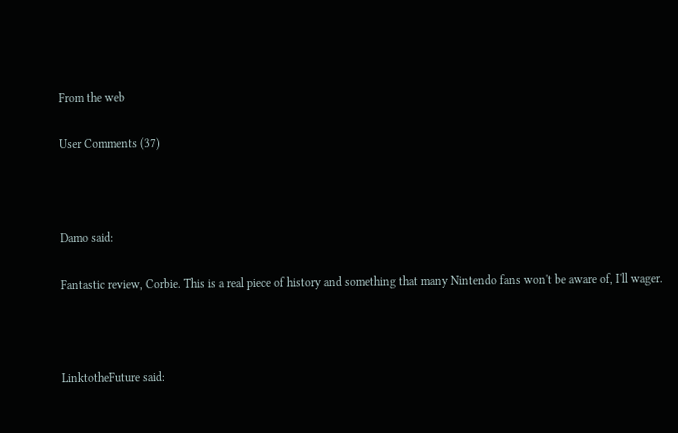From the web

User Comments (37)



Damo said:

Fantastic review, Corbie. This is a real piece of history and something that many Nintendo fans won't be aware of, I'll wager.



LinktotheFuture said: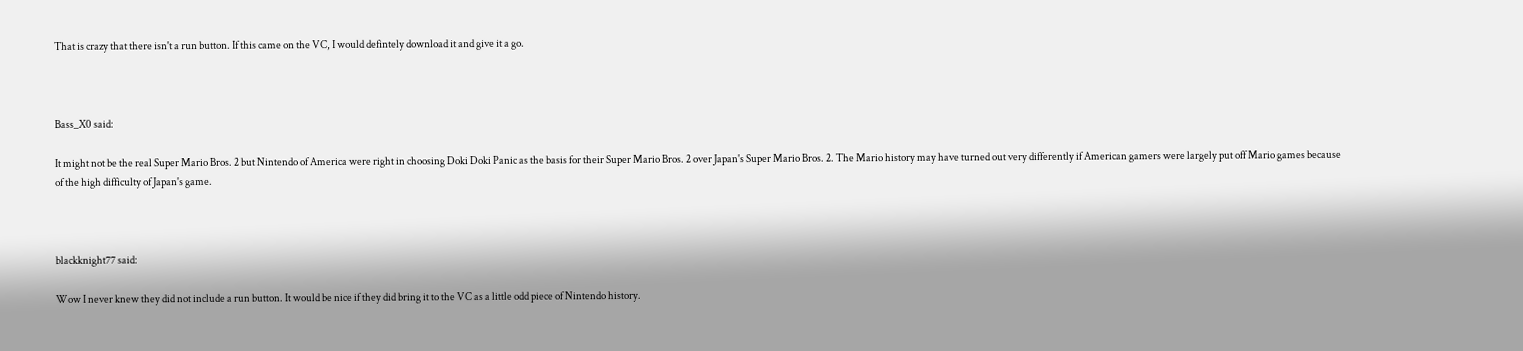That is crazy that there isn't a run button. If this came on the VC, I would defintely download it and give it a go.



Bass_X0 said:

It might not be the real Super Mario Bros. 2 but Nintendo of America were right in choosing Doki Doki Panic as the basis for their Super Mario Bros. 2 over Japan's Super Mario Bros. 2. The Mario history may have turned out very differently if American gamers were largely put off Mario games because of the high difficulty of Japan's game.



blackknight77 said:

Wow I never knew they did not include a run button. It would be nice if they did bring it to the VC as a little odd piece of Nintendo history.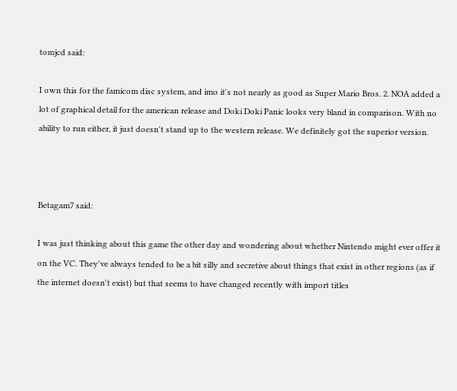tomjcd said:

I own this for the famicom disc system, and imo it's not nearly as good as Super Mario Bros. 2. NOA added a lot of graphical detail for the american release and Doki Doki Panic looks very bland in comparison. With no ability to run either, it just doesn't stand up to the western release. We definitely got the superior version.



Betagam7 said:

I was just thinking about this game the other day and wondering about whether Nintendo might ever offer it on the VC. They've always tended to be a bit silly and secretive about things that exist in other regions (as if the internet doesn't exist) but that seems to have changed recently with import titles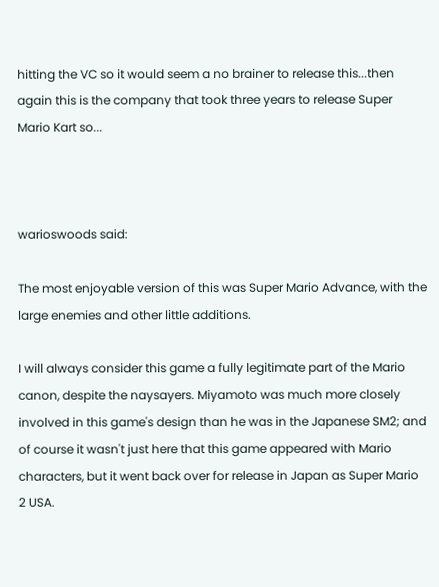hitting the VC so it would seem a no brainer to release this...then again this is the company that took three years to release Super Mario Kart so...



warioswoods said:

The most enjoyable version of this was Super Mario Advance, with the large enemies and other little additions.

I will always consider this game a fully legitimate part of the Mario canon, despite the naysayers. Miyamoto was much more closely involved in this game's design than he was in the Japanese SM2; and of course it wasn't just here that this game appeared with Mario characters, but it went back over for release in Japan as Super Mario 2 USA.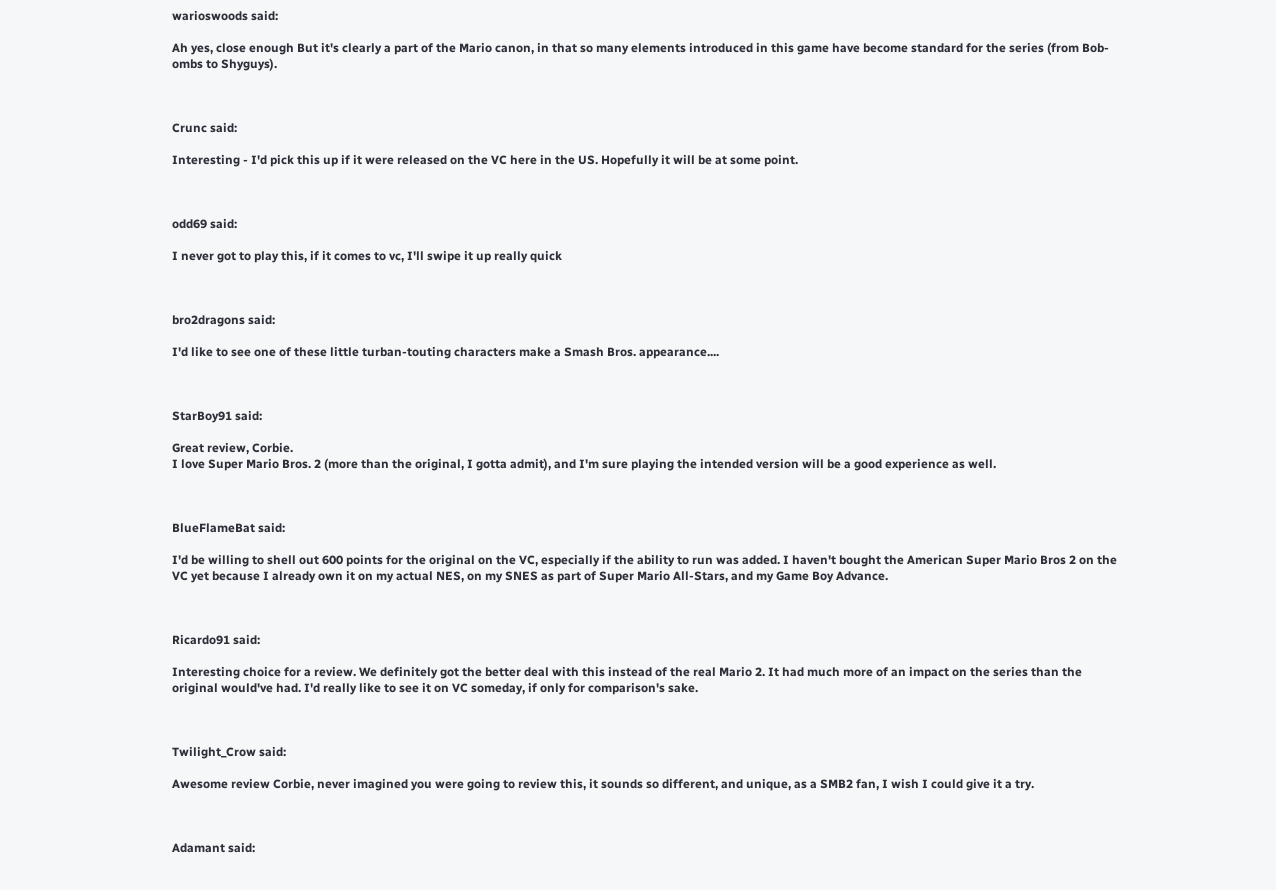warioswoods said:

Ah yes, close enough But it's clearly a part of the Mario canon, in that so many elements introduced in this game have become standard for the series (from Bob-ombs to Shyguys).



Crunc said:

Interesting - I'd pick this up if it were released on the VC here in the US. Hopefully it will be at some point.



odd69 said:

I never got to play this, if it comes to vc, I'll swipe it up really quick



bro2dragons said:

I'd like to see one of these little turban-touting characters make a Smash Bros. appearance....



StarBoy91 said:

Great review, Corbie.
I love Super Mario Bros. 2 (more than the original, I gotta admit), and I'm sure playing the intended version will be a good experience as well.



BlueFlameBat said:

I'd be willing to shell out 600 points for the original on the VC, especially if the ability to run was added. I haven't bought the American Super Mario Bros 2 on the VC yet because I already own it on my actual NES, on my SNES as part of Super Mario All-Stars, and my Game Boy Advance.



Ricardo91 said:

Interesting choice for a review. We definitely got the better deal with this instead of the real Mario 2. It had much more of an impact on the series than the original would've had. I'd really like to see it on VC someday, if only for comparison's sake.



Twilight_Crow said:

Awesome review Corbie, never imagined you were going to review this, it sounds so different, and unique, as a SMB2 fan, I wish I could give it a try.



Adamant said: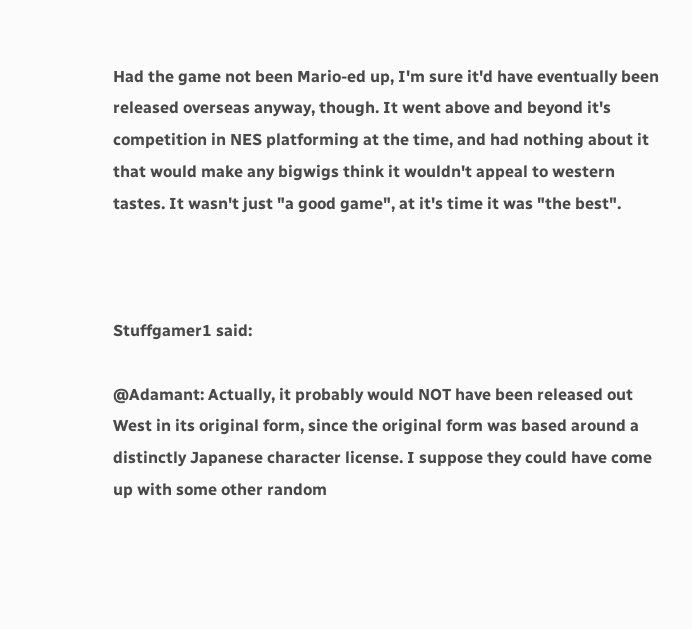Had the game not been Mario-ed up, I'm sure it'd have eventually been released overseas anyway, though. It went above and beyond it's competition in NES platforming at the time, and had nothing about it that would make any bigwigs think it wouldn't appeal to western tastes. It wasn't just "a good game", at it's time it was "the best".



Stuffgamer1 said:

@Adamant: Actually, it probably would NOT have been released out West in its original form, since the original form was based around a distinctly Japanese character license. I suppose they could have come up with some other random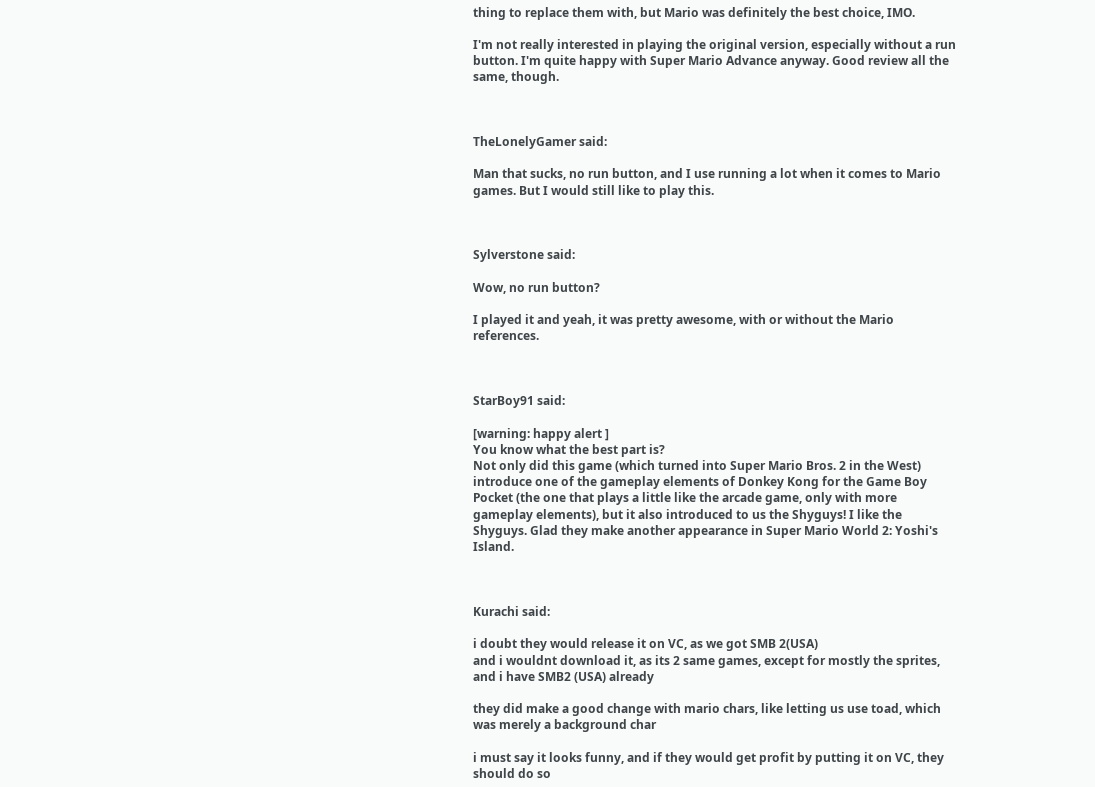thing to replace them with, but Mario was definitely the best choice, IMO.

I'm not really interested in playing the original version, especially without a run button. I'm quite happy with Super Mario Advance anyway. Good review all the same, though.



TheLonelyGamer said:

Man that sucks, no run button, and I use running a lot when it comes to Mario games. But I would still like to play this.



Sylverstone said:

Wow, no run button?

I played it and yeah, it was pretty awesome, with or without the Mario references.



StarBoy91 said:

[warning: happy alert ]
You know what the best part is?
Not only did this game (which turned into Super Mario Bros. 2 in the West) introduce one of the gameplay elements of Donkey Kong for the Game Boy Pocket (the one that plays a little like the arcade game, only with more gameplay elements), but it also introduced to us the Shyguys! I like the Shyguys. Glad they make another appearance in Super Mario World 2: Yoshi's Island.



Kurachi said:

i doubt they would release it on VC, as we got SMB 2(USA)
and i wouldnt download it, as its 2 same games, except for mostly the sprites, and i have SMB2 (USA) already

they did make a good change with mario chars, like letting us use toad, which was merely a background char

i must say it looks funny, and if they would get profit by putting it on VC, they should do so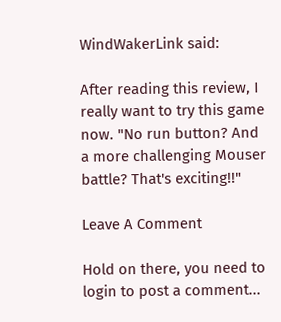WindWakerLink said:

After reading this review, I really want to try this game now. "No run button? And a more challenging Mouser battle? That's exciting!!"

Leave A Comment

Hold on there, you need to login to post a comment...